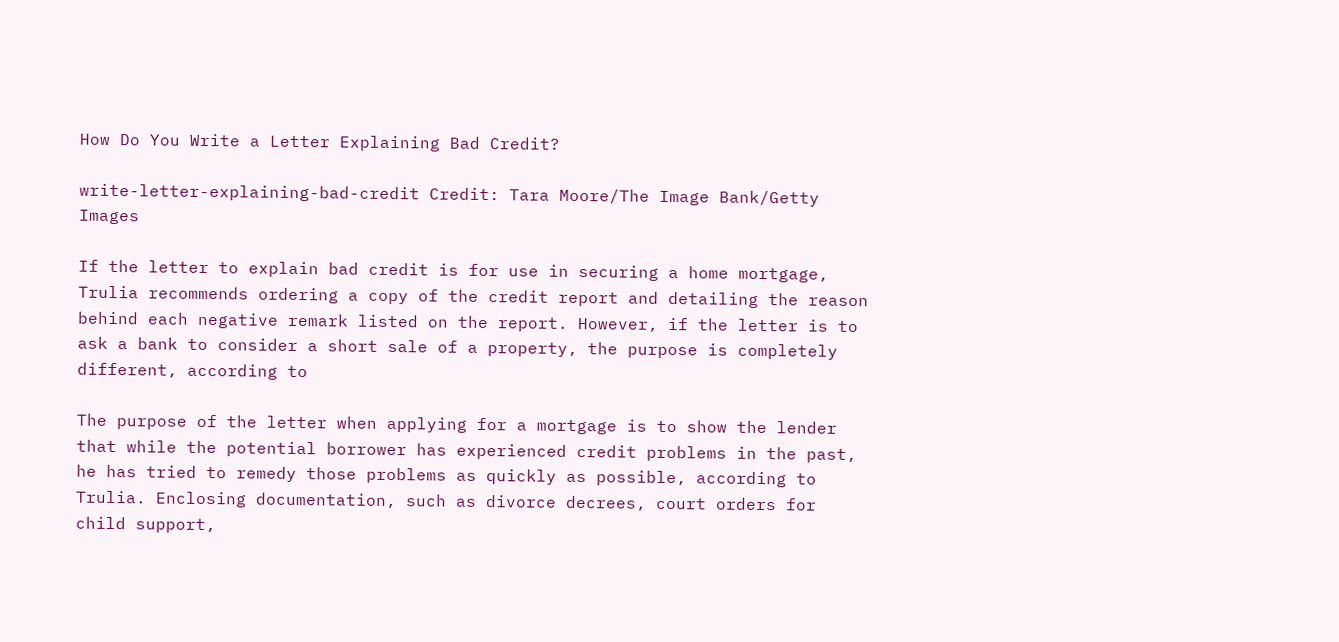How Do You Write a Letter Explaining Bad Credit?

write-letter-explaining-bad-credit Credit: Tara Moore/The Image Bank/Getty Images

If the letter to explain bad credit is for use in securing a home mortgage, Trulia recommends ordering a copy of the credit report and detailing the reason behind each negative remark listed on the report. However, if the letter is to ask a bank to consider a short sale of a property, the purpose is completely different, according to

The purpose of the letter when applying for a mortgage is to show the lender that while the potential borrower has experienced credit problems in the past, he has tried to remedy those problems as quickly as possible, according to Trulia. Enclosing documentation, such as divorce decrees, court orders for child support,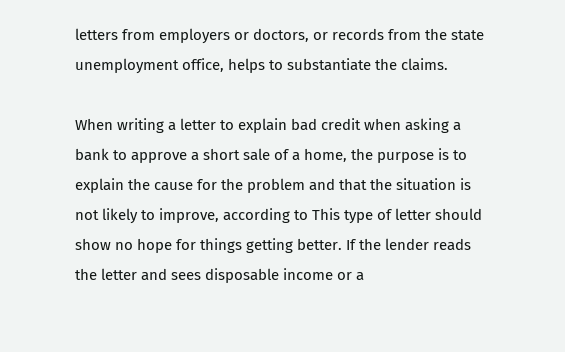letters from employers or doctors, or records from the state unemployment office, helps to substantiate the claims.

When writing a letter to explain bad credit when asking a bank to approve a short sale of a home, the purpose is to explain the cause for the problem and that the situation is not likely to improve, according to This type of letter should show no hope for things getting better. If the lender reads the letter and sees disposable income or a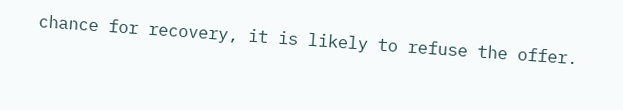chance for recovery, it is likely to refuse the offer.